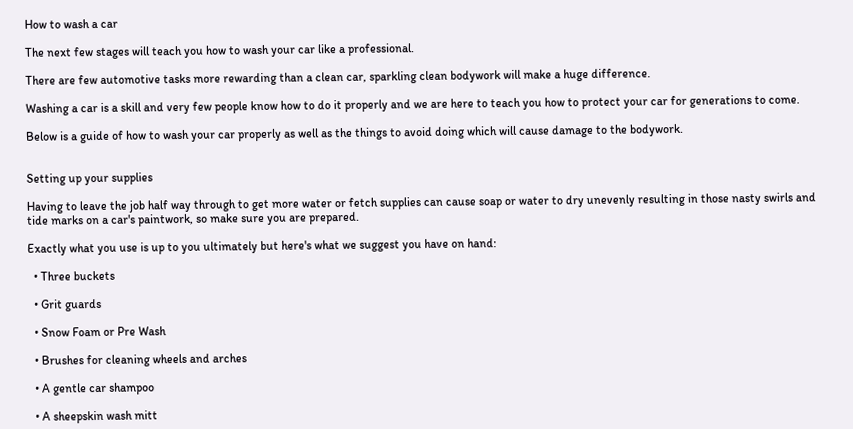How to wash a car

The next few stages will teach you how to wash your car like a professional.

There are few automotive tasks more rewarding than a clean car, sparkling clean bodywork will make a huge difference.

Washing a car is a skill and very few people know how to do it properly and we are here to teach you how to protect your car for generations to come.

Below is a guide of how to wash your car properly as well as the things to avoid doing which will cause damage to the bodywork.


Setting up your supplies

Having to leave the job half way through to get more water or fetch supplies can cause soap or water to dry unevenly resulting in those nasty swirls and tide marks on a car's paintwork, so make sure you are prepared.

Exactly what you use is up to you ultimately but here's what we suggest you have on hand:

  • Three buckets

  • Grit guards

  • Snow Foam or Pre Wash

  • Brushes for cleaning wheels and arches

  • A gentle car shampoo

  • A sheepskin wash mitt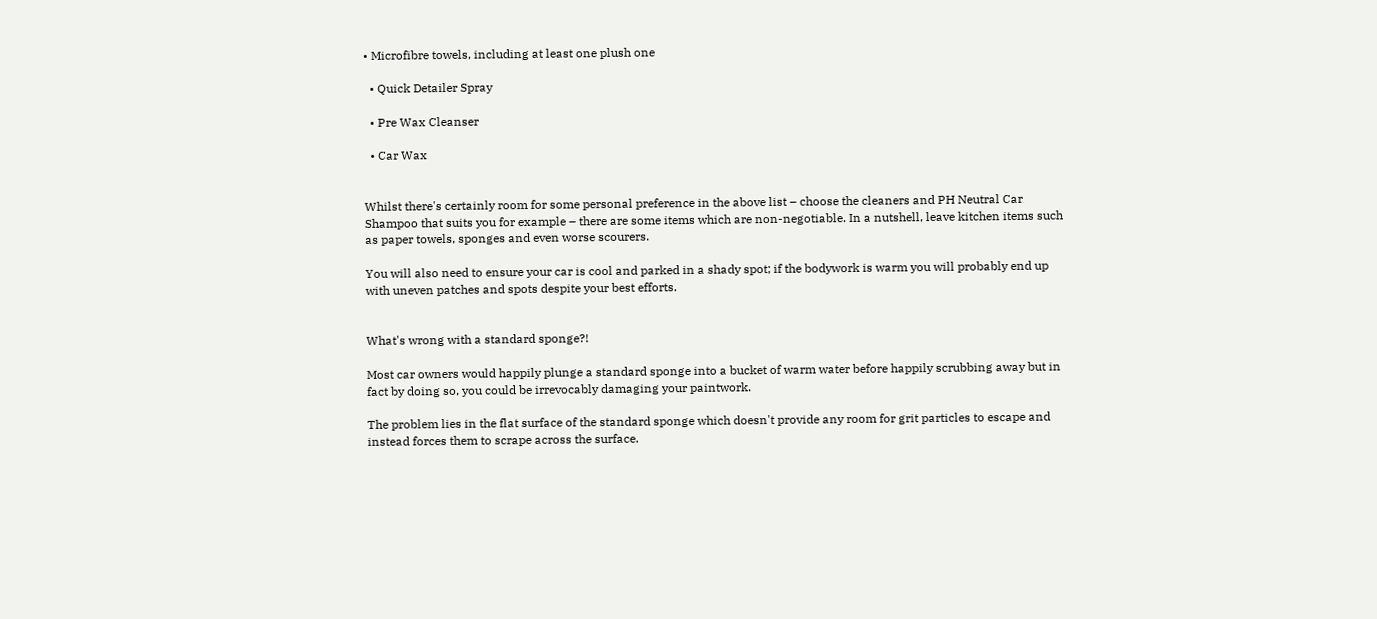• Microfibre towels, including at least one plush one

  • Quick Detailer Spray

  • Pre Wax Cleanser

  • Car Wax


Whilst there's certainly room for some personal preference in the above list – choose the cleaners and PH Neutral Car Shampoo that suits you for example – there are some items which are non-negotiable. In a nutshell, leave kitchen items such as paper towels, sponges and even worse scourers.

You will also need to ensure your car is cool and parked in a shady spot; if the bodywork is warm you will probably end up with uneven patches and spots despite your best efforts.


What's wrong with a standard sponge?!

Most car owners would happily plunge a standard sponge into a bucket of warm water before happily scrubbing away but in fact by doing so, you could be irrevocably damaging your paintwork.

The problem lies in the flat surface of the standard sponge which doesn't provide any room for grit particles to escape and instead forces them to scrape across the surface.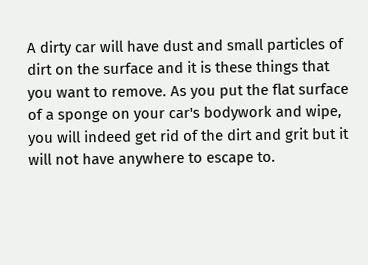A dirty car will have dust and small particles of dirt on the surface and it is these things that you want to remove. As you put the flat surface of a sponge on your car's bodywork and wipe, you will indeed get rid of the dirt and grit but it will not have anywhere to escape to.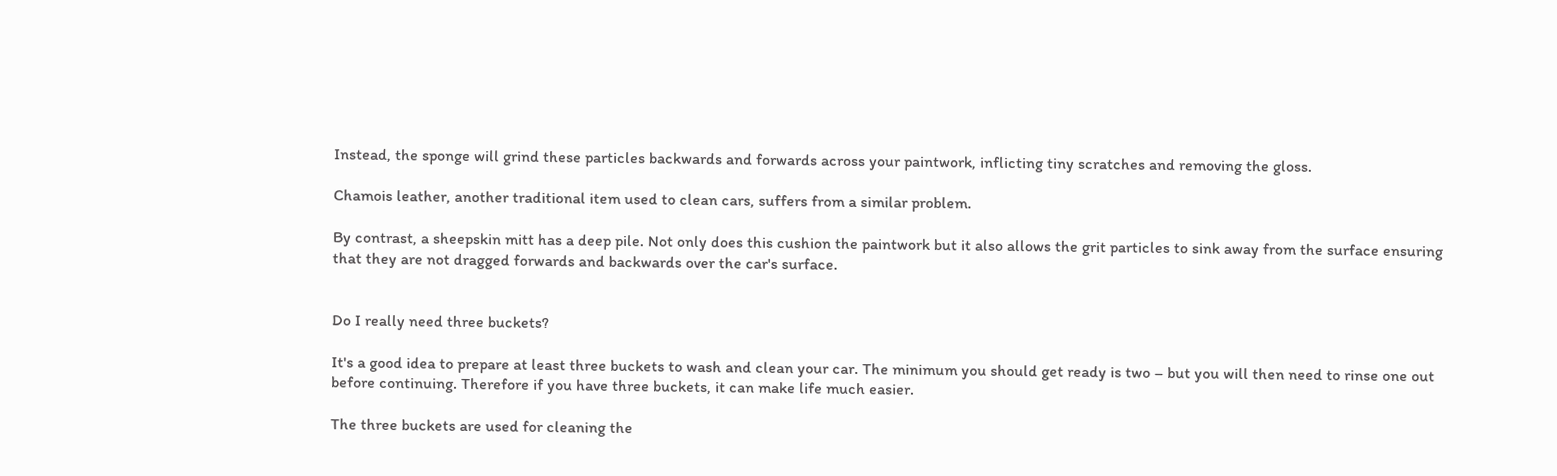Instead, the sponge will grind these particles backwards and forwards across your paintwork, inflicting tiny scratches and removing the gloss.

Chamois leather, another traditional item used to clean cars, suffers from a similar problem.

By contrast, a sheepskin mitt has a deep pile. Not only does this cushion the paintwork but it also allows the grit particles to sink away from the surface ensuring that they are not dragged forwards and backwards over the car's surface.


Do I really need three buckets?

It's a good idea to prepare at least three buckets to wash and clean your car. The minimum you should get ready is two – but you will then need to rinse one out before continuing. Therefore if you have three buckets, it can make life much easier.

The three buckets are used for cleaning the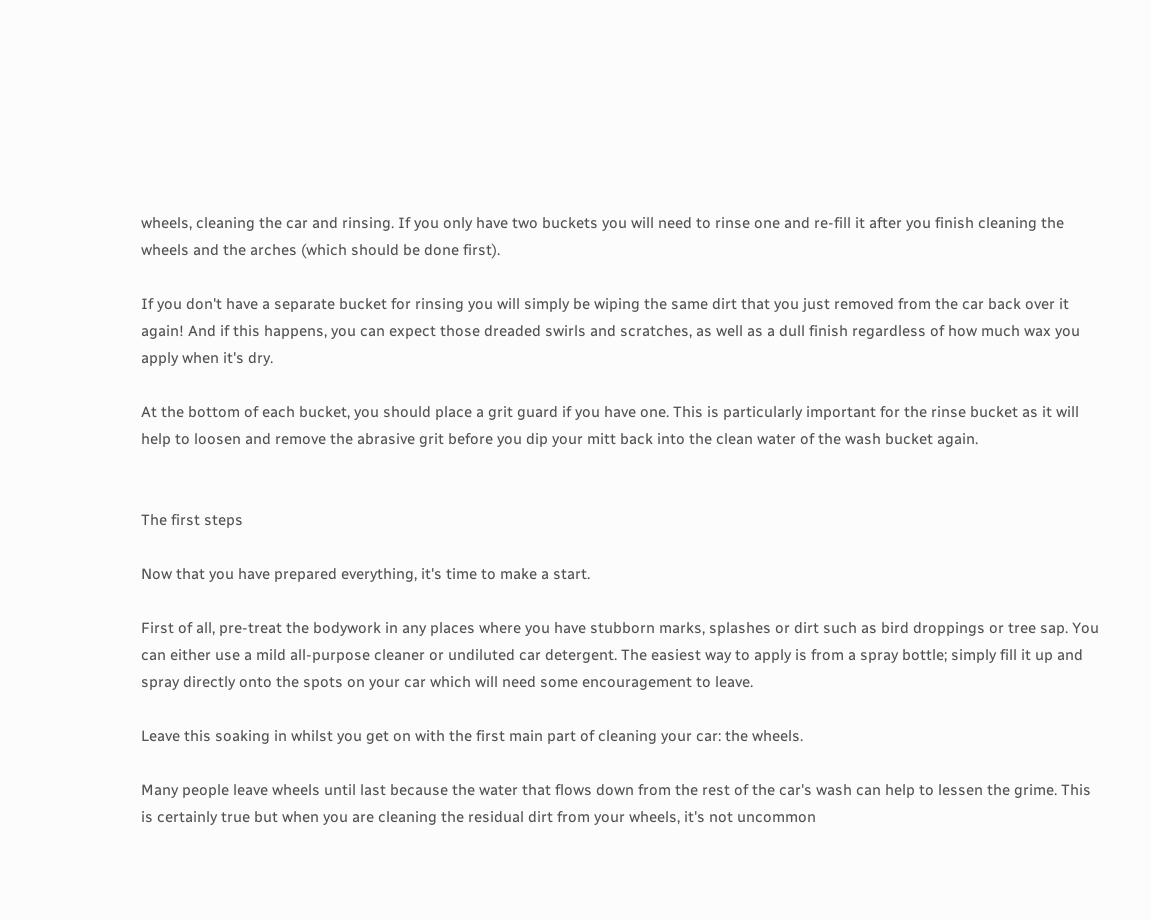wheels, cleaning the car and rinsing. If you only have two buckets you will need to rinse one and re-fill it after you finish cleaning the wheels and the arches (which should be done first).

If you don't have a separate bucket for rinsing you will simply be wiping the same dirt that you just removed from the car back over it again! And if this happens, you can expect those dreaded swirls and scratches, as well as a dull finish regardless of how much wax you apply when it's dry.

At the bottom of each bucket, you should place a grit guard if you have one. This is particularly important for the rinse bucket as it will help to loosen and remove the abrasive grit before you dip your mitt back into the clean water of the wash bucket again.


The first steps

Now that you have prepared everything, it's time to make a start.

First of all, pre-treat the bodywork in any places where you have stubborn marks, splashes or dirt such as bird droppings or tree sap. You can either use a mild all-purpose cleaner or undiluted car detergent. The easiest way to apply is from a spray bottle; simply fill it up and spray directly onto the spots on your car which will need some encouragement to leave.

Leave this soaking in whilst you get on with the first main part of cleaning your car: the wheels.

Many people leave wheels until last because the water that flows down from the rest of the car's wash can help to lessen the grime. This is certainly true but when you are cleaning the residual dirt from your wheels, it's not uncommon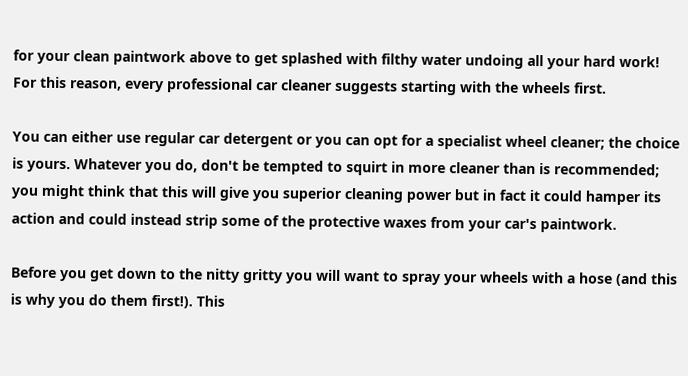for your clean paintwork above to get splashed with filthy water undoing all your hard work! For this reason, every professional car cleaner suggests starting with the wheels first.

You can either use regular car detergent or you can opt for a specialist wheel cleaner; the choice is yours. Whatever you do, don't be tempted to squirt in more cleaner than is recommended; you might think that this will give you superior cleaning power but in fact it could hamper its action and could instead strip some of the protective waxes from your car's paintwork.

Before you get down to the nitty gritty you will want to spray your wheels with a hose (and this is why you do them first!). This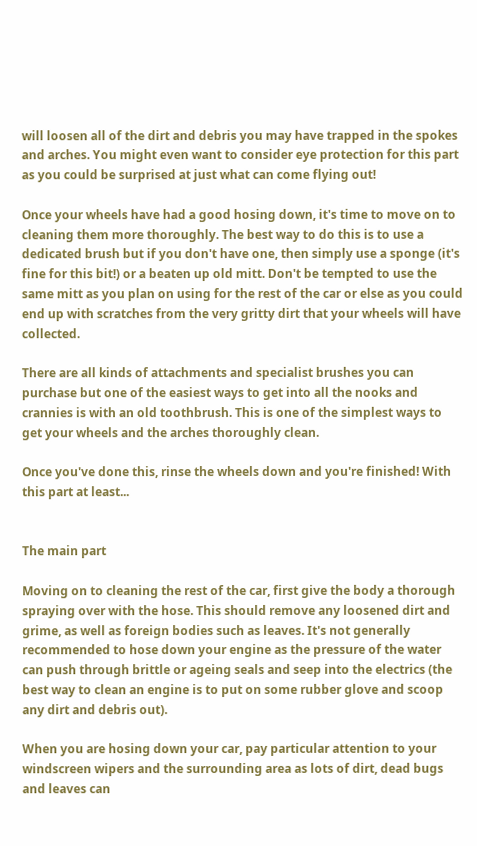will loosen all of the dirt and debris you may have trapped in the spokes and arches. You might even want to consider eye protection for this part as you could be surprised at just what can come flying out!

Once your wheels have had a good hosing down, it's time to move on to cleaning them more thoroughly. The best way to do this is to use a dedicated brush but if you don't have one, then simply use a sponge (it's fine for this bit!) or a beaten up old mitt. Don't be tempted to use the same mitt as you plan on using for the rest of the car or else as you could end up with scratches from the very gritty dirt that your wheels will have collected.

There are all kinds of attachments and specialist brushes you can purchase but one of the easiest ways to get into all the nooks and crannies is with an old toothbrush. This is one of the simplest ways to get your wheels and the arches thoroughly clean.

Once you've done this, rinse the wheels down and you're finished! With this part at least...


The main part

Moving on to cleaning the rest of the car, first give the body a thorough spraying over with the hose. This should remove any loosened dirt and grime, as well as foreign bodies such as leaves. It's not generally recommended to hose down your engine as the pressure of the water can push through brittle or ageing seals and seep into the electrics (the best way to clean an engine is to put on some rubber glove and scoop any dirt and debris out).

When you are hosing down your car, pay particular attention to your windscreen wipers and the surrounding area as lots of dirt, dead bugs and leaves can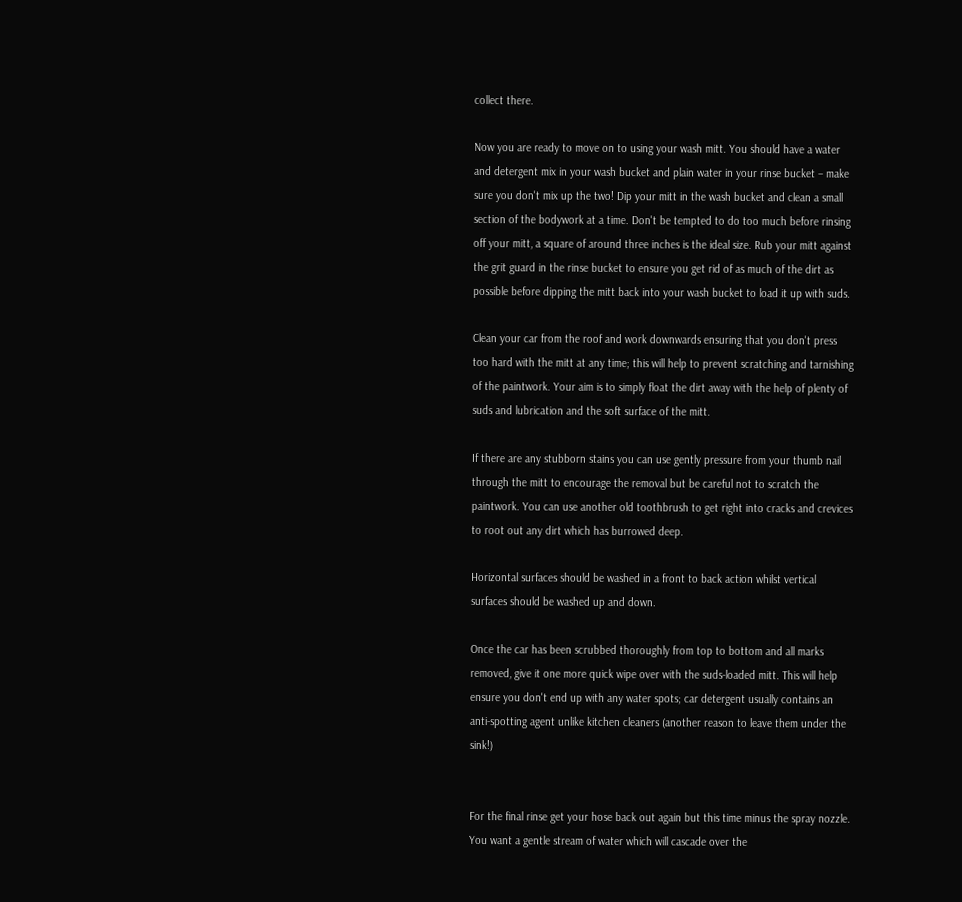collect there.

Now you are ready to move on to using your wash mitt. You should have a water and detergent mix in your wash bucket and plain water in your rinse bucket – make sure you don't mix up the two! Dip your mitt in the wash bucket and clean a small section of the bodywork at a time. Don't be tempted to do too much before rinsing off your mitt, a square of around three inches is the ideal size. Rub your mitt against the grit guard in the rinse bucket to ensure you get rid of as much of the dirt as possible before dipping the mitt back into your wash bucket to load it up with suds.

Clean your car from the roof and work downwards ensuring that you don't press too hard with the mitt at any time; this will help to prevent scratching and tarnishing of the paintwork. Your aim is to simply float the dirt away with the help of plenty of suds and lubrication and the soft surface of the mitt.

If there are any stubborn stains you can use gently pressure from your thumb nail through the mitt to encourage the removal but be careful not to scratch the paintwork. You can use another old toothbrush to get right into cracks and crevices to root out any dirt which has burrowed deep.

Horizontal surfaces should be washed in a front to back action whilst vertical surfaces should be washed up and down.

Once the car has been scrubbed thoroughly from top to bottom and all marks removed, give it one more quick wipe over with the suds-loaded mitt. This will help ensure you don't end up with any water spots; car detergent usually contains an anti-spotting agent unlike kitchen cleaners (another reason to leave them under the sink!)


For the final rinse get your hose back out again but this time minus the spray nozzle. You want a gentle stream of water which will cascade over the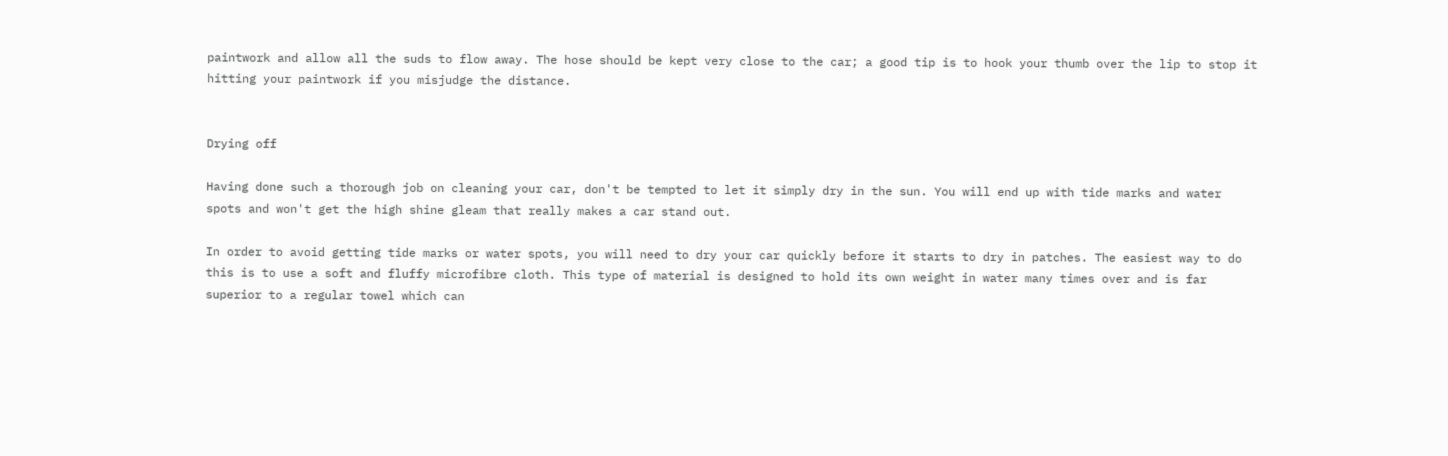paintwork and allow all the suds to flow away. The hose should be kept very close to the car; a good tip is to hook your thumb over the lip to stop it hitting your paintwork if you misjudge the distance.


Drying off

Having done such a thorough job on cleaning your car, don't be tempted to let it simply dry in the sun. You will end up with tide marks and water spots and won't get the high shine gleam that really makes a car stand out.

In order to avoid getting tide marks or water spots, you will need to dry your car quickly before it starts to dry in patches. The easiest way to do this is to use a soft and fluffy microfibre cloth. This type of material is designed to hold its own weight in water many times over and is far superior to a regular towel which can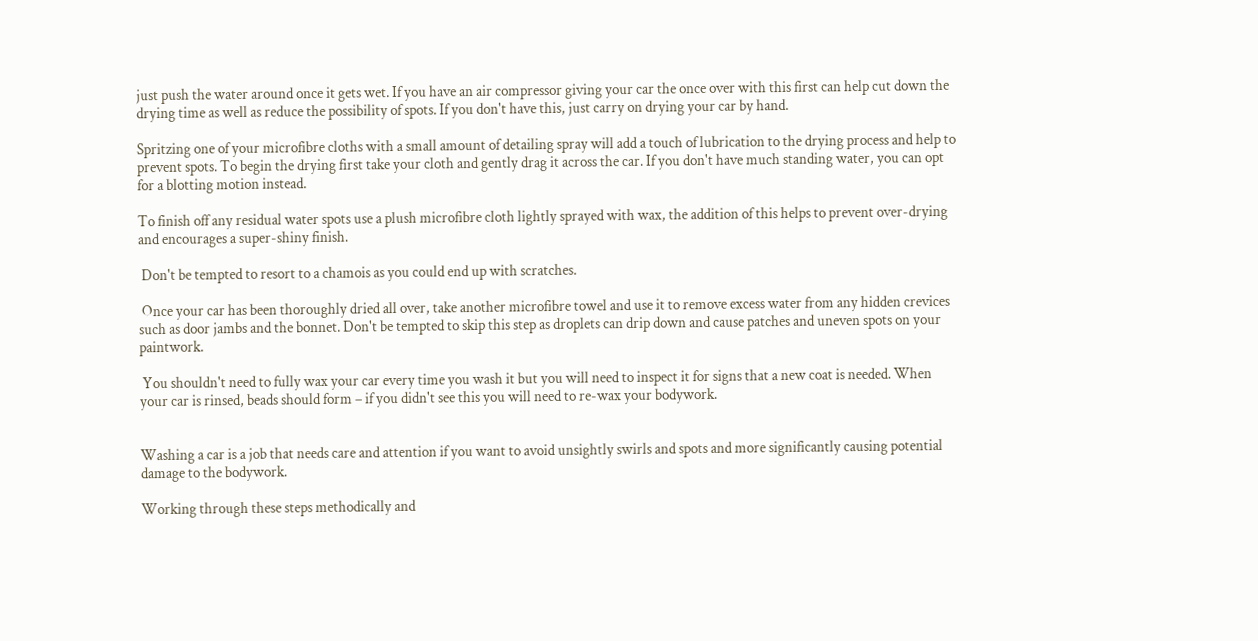just push the water around once it gets wet. If you have an air compressor giving your car the once over with this first can help cut down the drying time as well as reduce the possibility of spots. If you don't have this, just carry on drying your car by hand.

Spritzing one of your microfibre cloths with a small amount of detailing spray will add a touch of lubrication to the drying process and help to prevent spots. To begin the drying first take your cloth and gently drag it across the car. If you don't have much standing water, you can opt for a blotting motion instead.

To finish off any residual water spots use a plush microfibre cloth lightly sprayed with wax, the addition of this helps to prevent over-drying and encourages a super-shiny finish.

 Don't be tempted to resort to a chamois as you could end up with scratches.

 Once your car has been thoroughly dried all over, take another microfibre towel and use it to remove excess water from any hidden crevices such as door jambs and the bonnet. Don't be tempted to skip this step as droplets can drip down and cause patches and uneven spots on your paintwork.

 You shouldn't need to fully wax your car every time you wash it but you will need to inspect it for signs that a new coat is needed. When your car is rinsed, beads should form – if you didn't see this you will need to re-wax your bodywork.


Washing a car is a job that needs care and attention if you want to avoid unsightly swirls and spots and more significantly causing potential damage to the bodywork.

Working through these steps methodically and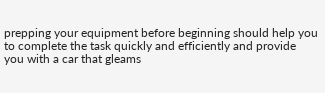prepping your equipment before beginning should help you to complete the task quickly and efficiently and provide you with a car that gleams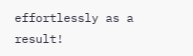effortlessly as a result!